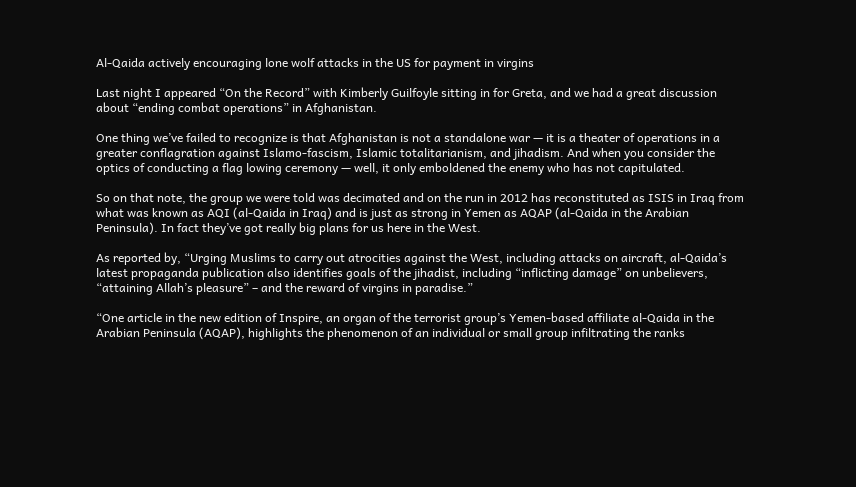Al-Qaida actively encouraging lone wolf attacks in the US for payment in virgins

Last night I appeared “On the Record” with Kimberly Guilfoyle sitting in for Greta, and we had a great discussion about “ending combat operations” in Afghanistan.

One thing we’ve failed to recognize is that Afghanistan is not a standalone war — it is a theater of operations in a greater conflagration against Islamo-fascism, Islamic totalitarianism, and jihadism. And when you consider the optics of conducting a flag lowing ceremony — well, it only emboldened the enemy who has not capitulated.

So on that note, the group we were told was decimated and on the run in 2012 has reconstituted as ISIS in Iraq from what was known as AQI (al-Qaida in Iraq) and is just as strong in Yemen as AQAP (al-Qaida in the Arabian Peninsula). In fact they’ve got really big plans for us here in the West.

As reported by, “Urging Muslims to carry out atrocities against the West, including attacks on aircraft, al-Qaida’s latest propaganda publication also identifies goals of the jihadist, including “inflicting damage” on unbelievers, “attaining Allah’s pleasure” – and the reward of virgins in paradise.”

“One article in the new edition of Inspire, an organ of the terrorist group’s Yemen-based affiliate al-Qaida in the Arabian Peninsula (AQAP), highlights the phenomenon of an individual or small group infiltrating the ranks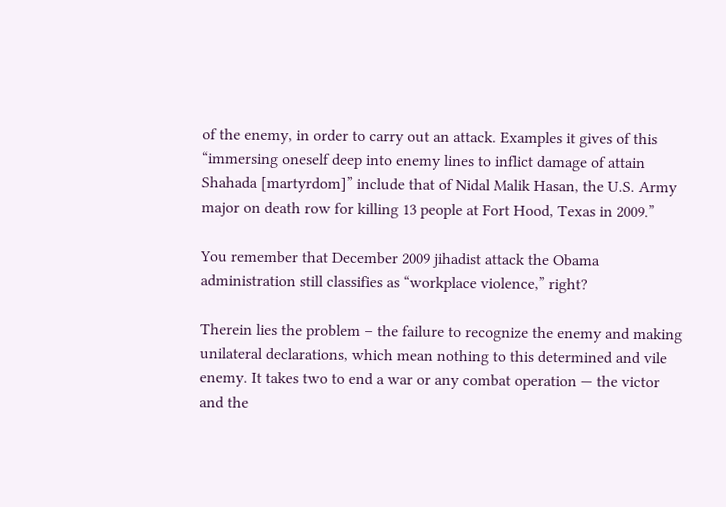of the enemy, in order to carry out an attack. Examples it gives of this “immersing oneself deep into enemy lines to inflict damage of attain Shahada [martyrdom]” include that of Nidal Malik Hasan, the U.S. Army major on death row for killing 13 people at Fort Hood, Texas in 2009.”

You remember that December 2009 jihadist attack the Obama administration still classifies as “workplace violence,” right?

Therein lies the problem – the failure to recognize the enemy and making unilateral declarations, which mean nothing to this determined and vile enemy. It takes two to end a war or any combat operation — the victor and the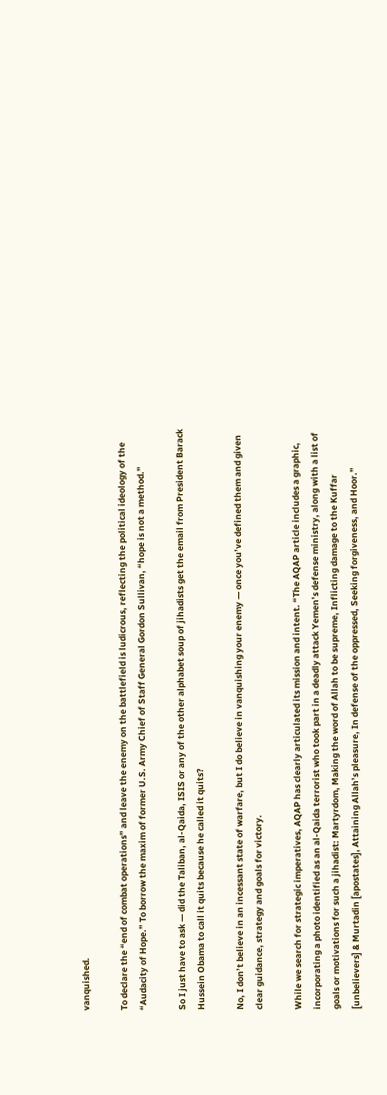vanquished.

To declare the “end of combat operations” and leave the enemy on the battlefield is ludicrous, reflecting the political ideology of the “Audacity of Hope.” To borrow the maxim of former U.S. Army Chief of Staff General Gordon Sullivan, “hope is not a method.”

So I just have to ask — did the Taliban, al-Qaida, ISIS or any of the other alphabet soup of jihadists get the email from President Barack Hussein Obama to call it quits because he called it quits?

No, I don’t believe in an incessant state of warfare, but I do believe in vanquishing your enemy — once you’ve defined them and given clear guidance, strategy and goals for victory.

While we search for strategic imperatives, AQAP has clearly articulated its mission and intent. “The AQAP article includes a graphic, incorporating a photo identified as an al-Qaida terrorist who took part in a deadly attack Yemen’s defense ministry, along with a list of goals or motivations for such a jihadist: Martyrdom, Making the word of Allah to be supreme, Inflicting damage to the Kuffar [unbelievers] & Murtadin [apostates], Attaining Allah’s pleasure, In defense of the oppressed, Seeking forgiveness, and Hoor.”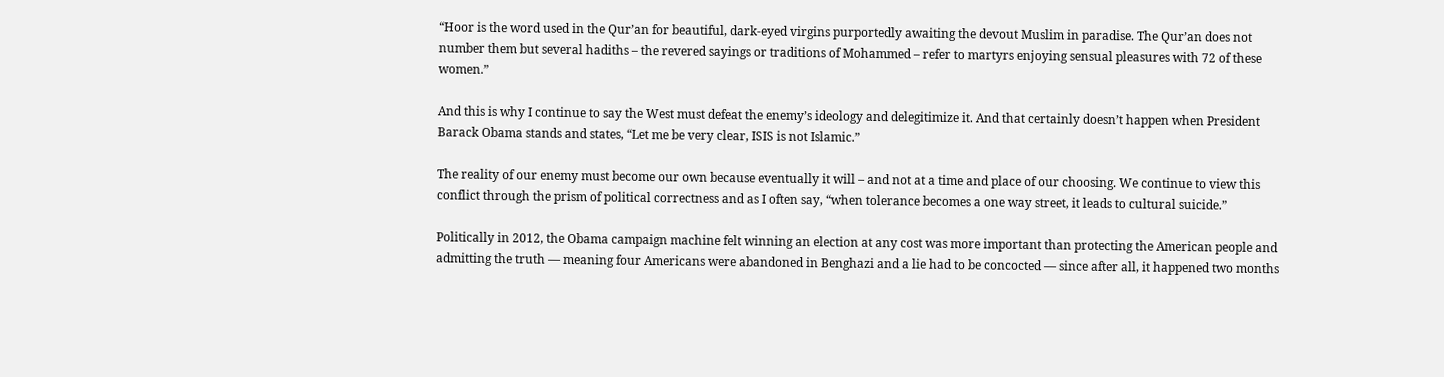“Hoor is the word used in the Qur’an for beautiful, dark-eyed virgins purportedly awaiting the devout Muslim in paradise. The Qur’an does not number them but several hadiths – the revered sayings or traditions of Mohammed – refer to martyrs enjoying sensual pleasures with 72 of these women.”

And this is why I continue to say the West must defeat the enemy’s ideology and delegitimize it. And that certainly doesn’t happen when President Barack Obama stands and states, “Let me be very clear, ISIS is not Islamic.”

The reality of our enemy must become our own because eventually it will – and not at a time and place of our choosing. We continue to view this conflict through the prism of political correctness and as I often say, “when tolerance becomes a one way street, it leads to cultural suicide.”

Politically in 2012, the Obama campaign machine felt winning an election at any cost was more important than protecting the American people and admitting the truth — meaning four Americans were abandoned in Benghazi and a lie had to be concocted — since after all, it happened two months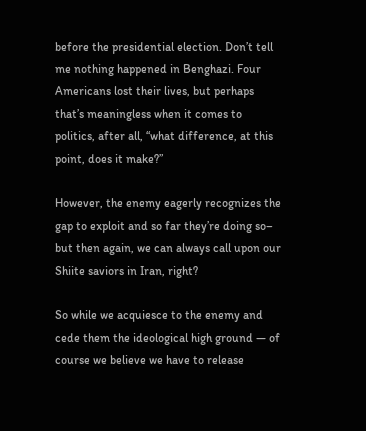before the presidential election. Don’t tell me nothing happened in Benghazi. Four Americans lost their lives, but perhaps that’s meaningless when it comes to politics, after all, “what difference, at this point, does it make?”

However, the enemy eagerly recognizes the gap to exploit and so far they’re doing so– but then again, we can always call upon our Shiite saviors in Iran, right?

So while we acquiesce to the enemy and cede them the ideological high ground — of course we believe we have to release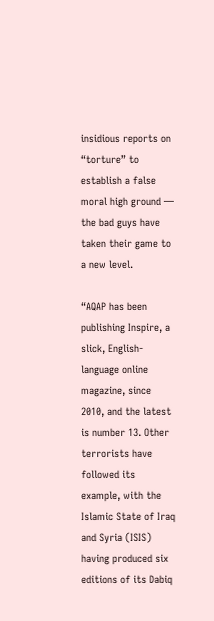insidious reports on “torture” to establish a false moral high ground — the bad guys have taken their game to a new level.

“AQAP has been publishing Inspire, a slick, English-language online magazine, since 2010, and the latest is number 13. Other terrorists have followed its example, with the Islamic State of Iraq and Syria (ISIS) having produced six editions of its Dabiq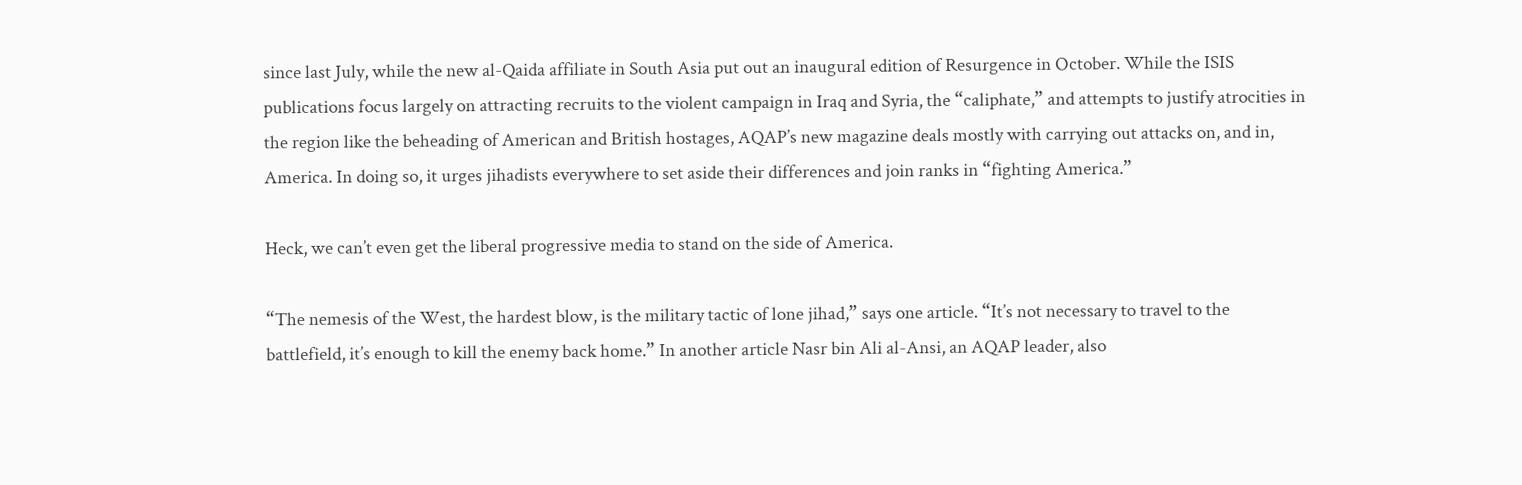since last July, while the new al-Qaida affiliate in South Asia put out an inaugural edition of Resurgence in October. While the ISIS publications focus largely on attracting recruits to the violent campaign in Iraq and Syria, the “caliphate,” and attempts to justify atrocities in the region like the beheading of American and British hostages, AQAP’s new magazine deals mostly with carrying out attacks on, and in, America. In doing so, it urges jihadists everywhere to set aside their differences and join ranks in “fighting America.”

Heck, we can’t even get the liberal progressive media to stand on the side of America.

“The nemesis of the West, the hardest blow, is the military tactic of lone jihad,” says one article. “It’s not necessary to travel to the battlefield, it’s enough to kill the enemy back home.” In another article Nasr bin Ali al-Ansi, an AQAP leader, also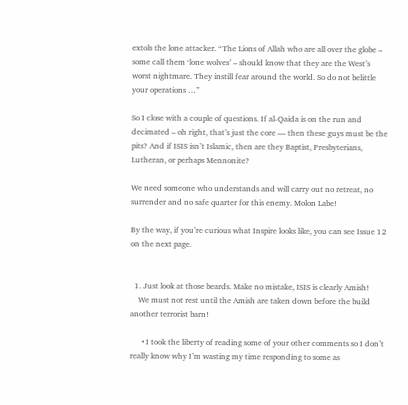extols the lone attacker. “The Lions of Allah who are all over the globe – some call them ‘lone wolves’ – should know that they are the West’s worst nightmare. They instill fear around the world. So do not belittle your operations …”

So I close with a couple of questions. If al-Qaida is on the run and decimated – oh right, that’s just the core — then these guys must be the pits? And if ISIS isn’t Islamic, then are they Baptist, Presbyterians, Lutheran, or perhaps Mennonite?

We need someone who understands and will carry out no retreat, no surrender and no safe quarter for this enemy. Molon Labe!

By the way, if you’re curious what Inspire looks like, you can see Issue 12 on the next page.


  1. Just look at those beards. Make no mistake, ISIS is clearly Amish!
    We must not rest until the Amish are taken down before the build another terrorist barn!

      • I took the liberty of reading some of your other comments so I don’t really know why I’m wasting my time responding to some as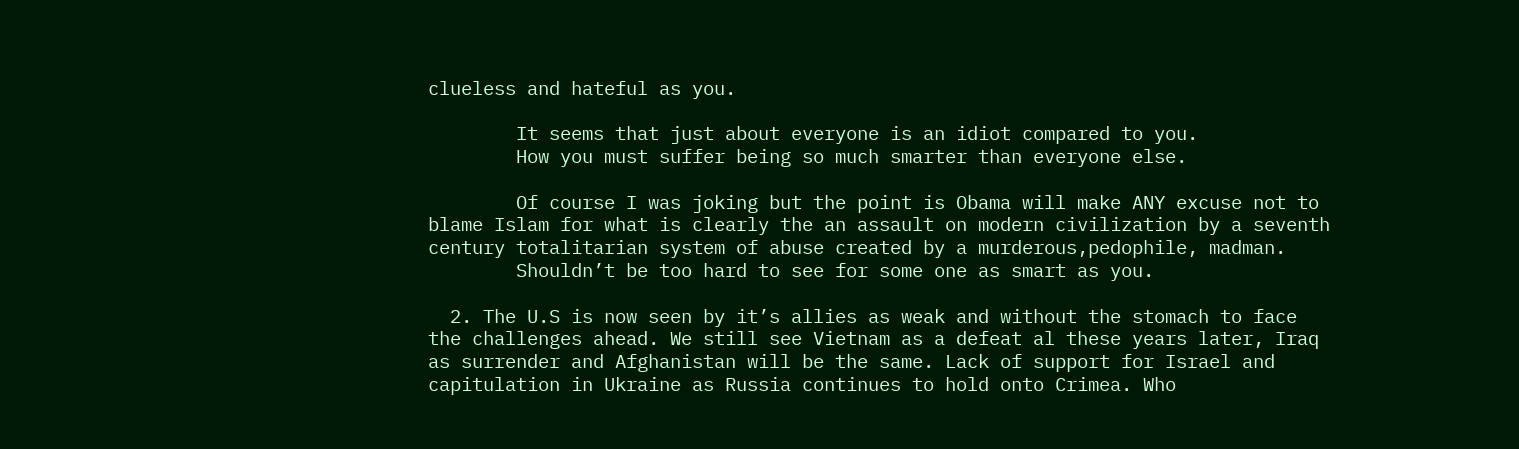clueless and hateful as you.

        It seems that just about everyone is an idiot compared to you.
        How you must suffer being so much smarter than everyone else.

        Of course I was joking but the point is Obama will make ANY excuse not to blame Islam for what is clearly the an assault on modern civilization by a seventh century totalitarian system of abuse created by a murderous,pedophile, madman.
        Shouldn’t be too hard to see for some one as smart as you.

  2. The U.S is now seen by it’s allies as weak and without the stomach to face the challenges ahead. We still see Vietnam as a defeat al these years later, Iraq as surrender and Afghanistan will be the same. Lack of support for Israel and capitulation in Ukraine as Russia continues to hold onto Crimea. Who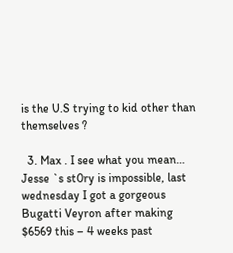is the U.S trying to kid other than themselves ?

  3. Max . I see what you mean… Jesse `s st0ry is impossible, last wednesday I got a gorgeous Bugatti Veyron after making $6569 this – 4 weeks past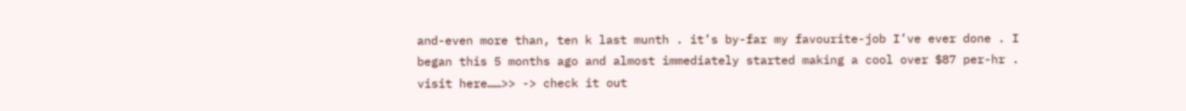and-even more than, ten k last munth . it’s by-far my favourite-job I’ve ever done . I began this 5 months ago and almost immediately started making a cool over $87 per-hr . visit here……>> -> check it out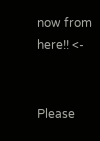now from here!! <-


Please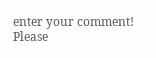enter your comment!
Please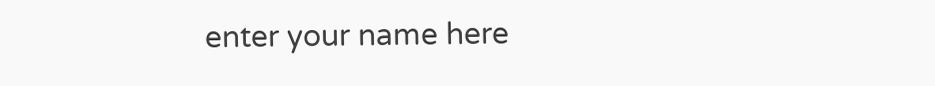enter your name here